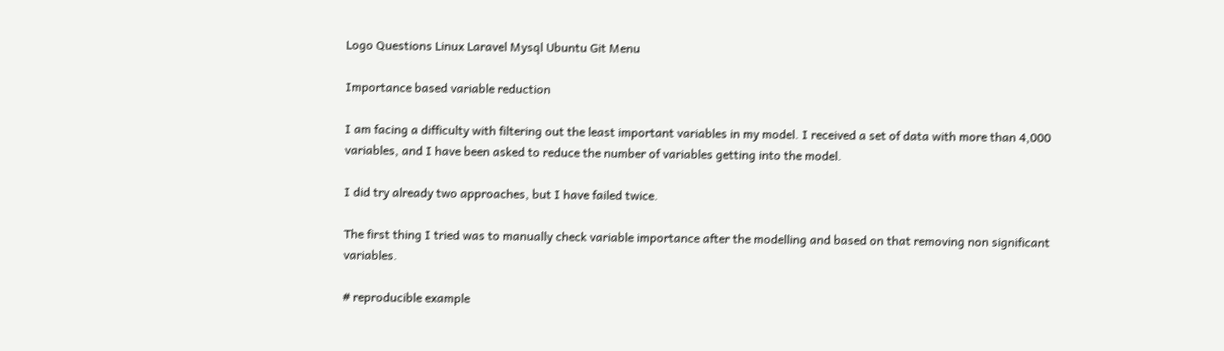Logo Questions Linux Laravel Mysql Ubuntu Git Menu

Importance based variable reduction

I am facing a difficulty with filtering out the least important variables in my model. I received a set of data with more than 4,000 variables, and I have been asked to reduce the number of variables getting into the model.

I did try already two approaches, but I have failed twice.

The first thing I tried was to manually check variable importance after the modelling and based on that removing non significant variables.

# reproducible example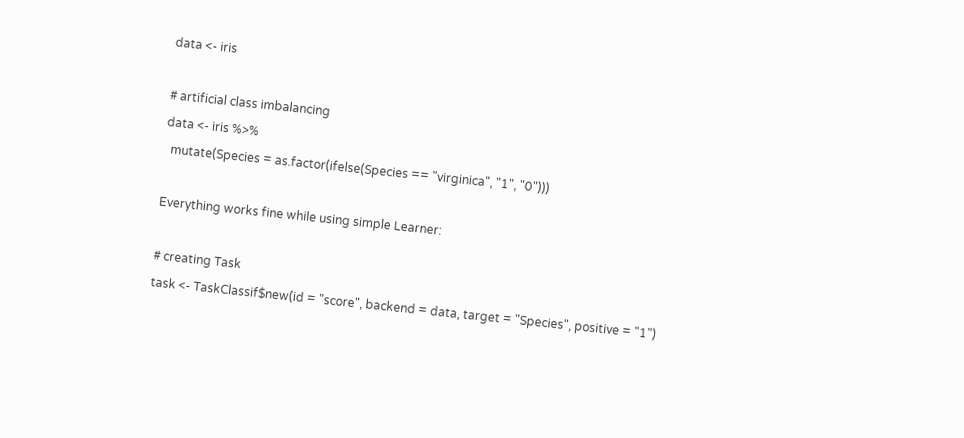data <- iris

# artificial class imbalancing
data <- iris %>%
  mutate(Species = as.factor(ifelse(Species == "virginica", "1", "0")))

Everything works fine while using simple Learner:

# creating Task
task <- TaskClassif$new(id = "score", backend = data, target = "Species", positive = "1")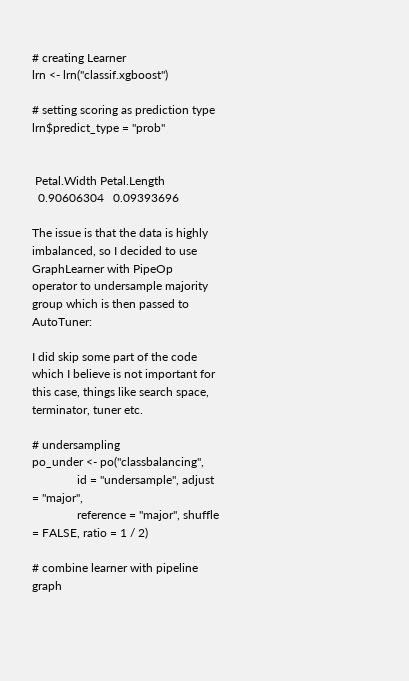# creating Learner
lrn <- lrn("classif.xgboost")

# setting scoring as prediction type
lrn$predict_type = "prob"


 Petal.Width Petal.Length
  0.90606304   0.09393696

The issue is that the data is highly imbalanced, so I decided to use GraphLearner with PipeOp operator to undersample majority group which is then passed to AutoTuner:

I did skip some part of the code which I believe is not important for this case, things like search space, terminator, tuner etc.

# undersampling
po_under <- po("classbalancing",
               id = "undersample", adjust = "major",
               reference = "major", shuffle = FALSE, ratio = 1 / 2)

# combine learner with pipeline graph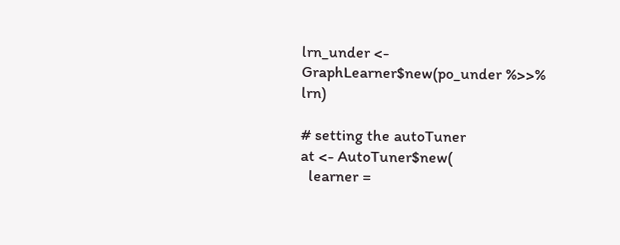lrn_under <- GraphLearner$new(po_under %>>% lrn)

# setting the autoTuner
at <- AutoTuner$new(
  learner =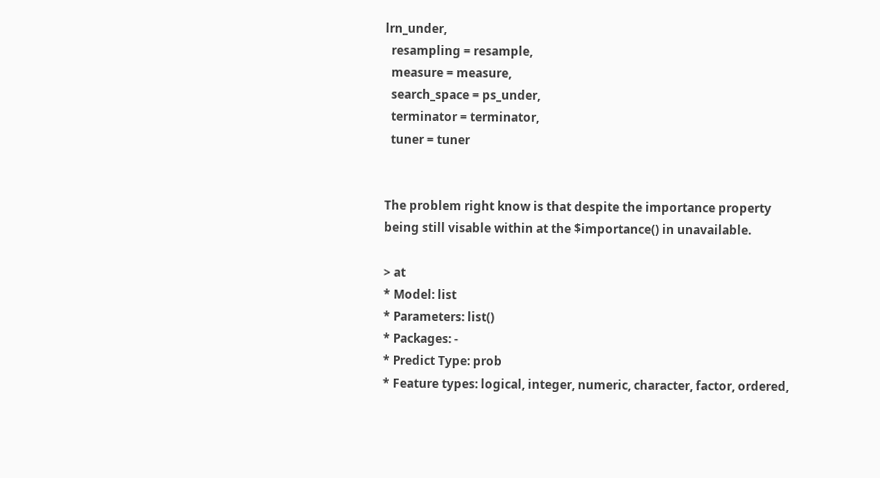lrn_under,
  resampling = resample,
  measure = measure,
  search_space = ps_under,
  terminator = terminator,
  tuner = tuner


The problem right know is that despite the importance property being still visable within at the $importance() in unavailable.

> at
* Model: list
* Parameters: list()
* Packages: -
* Predict Type: prob
* Feature types: logical, integer, numeric, character, factor, ordered,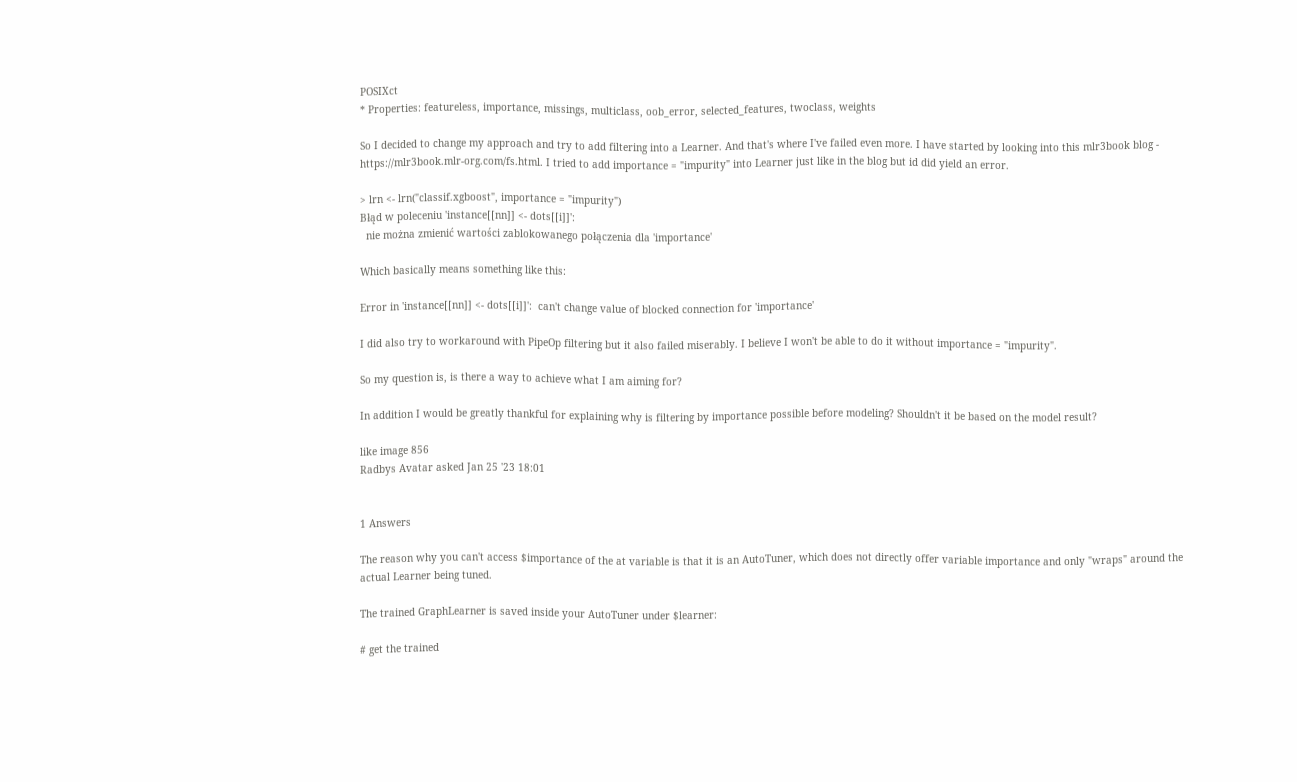POSIXct
* Properties: featureless, importance, missings, multiclass, oob_error, selected_features, twoclass, weights

So I decided to change my approach and try to add filtering into a Learner. And that's where I've failed even more. I have started by looking into this mlr3book blog - https://mlr3book.mlr-org.com/fs.html. I tried to add importance = "impurity" into Learner just like in the blog but id did yield an error.

> lrn <- lrn("classif.xgboost", importance = "impurity")
Błąd w poleceniu 'instance[[nn]] <- dots[[i]]':
  nie można zmienić wartości zablokowanego połączenia dla 'importance'

Which basically means something like this:

Error in 'instance[[nn]] <- dots[[i]]':  can't change value of blocked connection for 'importance'

I did also try to workaround with PipeOp filtering but it also failed miserably. I believe I won't be able to do it without importance = "impurity".

So my question is, is there a way to achieve what I am aiming for?

In addition I would be greatly thankful for explaining why is filtering by importance possible before modeling? Shouldn't it be based on the model result?

like image 856
Radbys Avatar asked Jan 25 '23 18:01


1 Answers

The reason why you can't access $importance of the at variable is that it is an AutoTuner, which does not directly offer variable importance and only "wraps" around the actual Learner being tuned.

The trained GraphLearner is saved inside your AutoTuner under $learner:

# get the trained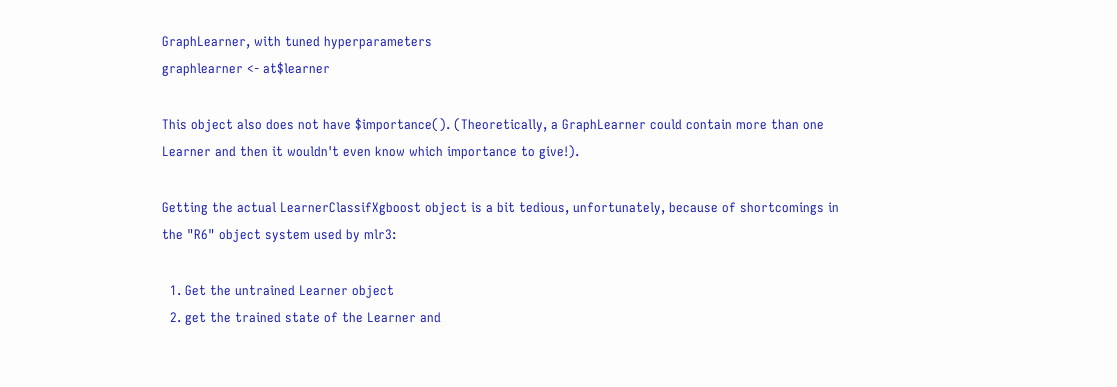GraphLearner, with tuned hyperparameters
graphlearner <- at$learner

This object also does not have $importance(). (Theoretically, a GraphLearner could contain more than one Learner and then it wouldn't even know which importance to give!).

Getting the actual LearnerClassifXgboost object is a bit tedious, unfortunately, because of shortcomings in the "R6" object system used by mlr3:

  1. Get the untrained Learner object
  2. get the trained state of the Learner and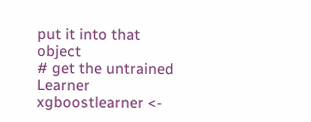put it into that object
# get the untrained Learner
xgboostlearner <-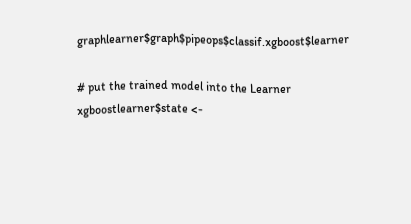graphlearner$graph$pipeops$classif.xgboost$learner

# put the trained model into the Learner
xgboostlearner$state <-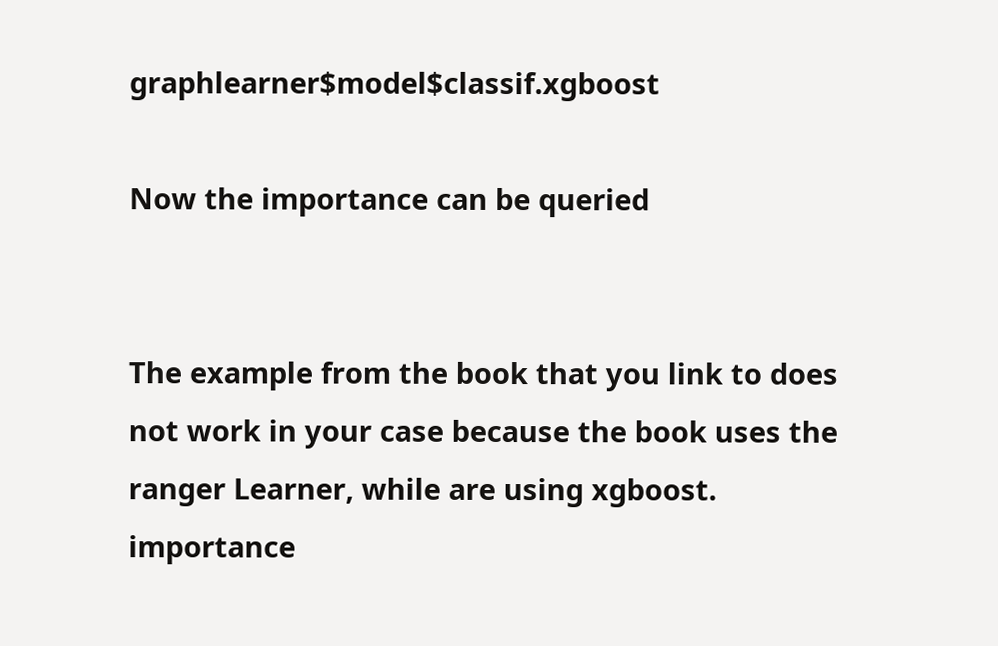graphlearner$model$classif.xgboost

Now the importance can be queried


The example from the book that you link to does not work in your case because the book uses the ranger Learner, while are using xgboost. importance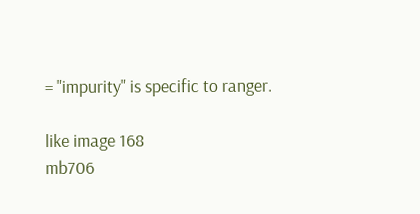= "impurity" is specific to ranger.

like image 168
mb706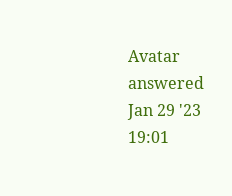Avatar answered Jan 29 '23 19:01